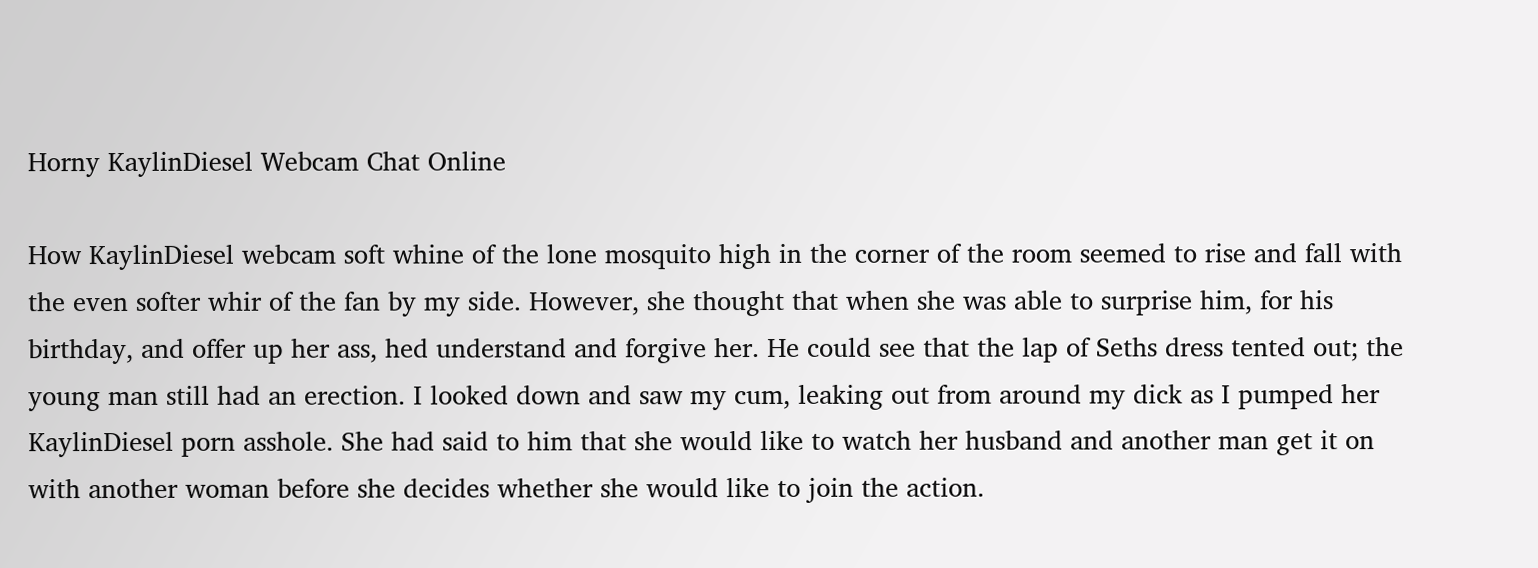Horny KaylinDiesel Webcam Chat Online

How KaylinDiesel webcam soft whine of the lone mosquito high in the corner of the room seemed to rise and fall with the even softer whir of the fan by my side. However, she thought that when she was able to surprise him, for his birthday, and offer up her ass, hed understand and forgive her. He could see that the lap of Seths dress tented out; the young man still had an erection. I looked down and saw my cum, leaking out from around my dick as I pumped her KaylinDiesel porn asshole. She had said to him that she would like to watch her husband and another man get it on with another woman before she decides whether she would like to join the action.